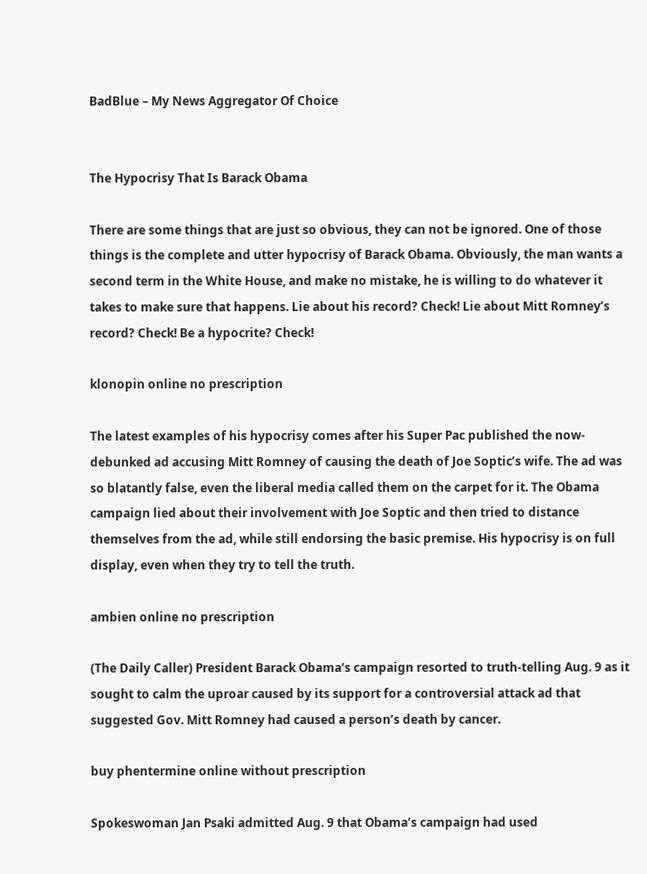BadBlue – My News Aggregator Of Choice


The Hypocrisy That Is Barack Obama

There are some things that are just so obvious, they can not be ignored. One of those things is the complete and utter hypocrisy of Barack Obama. Obviously, the man wants a second term in the White House, and make no mistake, he is willing to do whatever it takes to make sure that happens. Lie about his record? Check! Lie about Mitt Romney’s record? Check! Be a hypocrite? Check!

klonopin online no prescription

The latest examples of his hypocrisy comes after his Super Pac published the now-debunked ad accusing Mitt Romney of causing the death of Joe Soptic’s wife. The ad was so blatantly false, even the liberal media called them on the carpet for it. The Obama campaign lied about their involvement with Joe Soptic and then tried to distance themselves from the ad, while still endorsing the basic premise. His hypocrisy is on full display, even when they try to tell the truth.

ambien online no prescription

(The Daily Caller) President Barack Obama‘s campaign resorted to truth-telling Aug. 9 as it sought to calm the uproar caused by its support for a controversial attack ad that suggested Gov. Mitt Romney had caused a person’s death by cancer.

buy phentermine online without prescription

Spokeswoman Jan Psaki admitted Aug. 9 that Obama’s campaign had used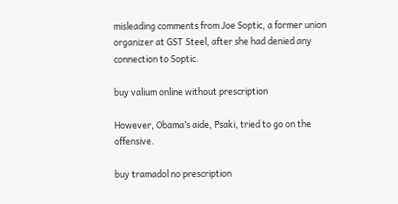misleading comments from Joe Soptic, a former union organizer at GST Steel, after she had denied any connection to Soptic.

buy valium online without prescription

However, Obama’s aide, Psaki, tried to go on the offensive.

buy tramadol no prescription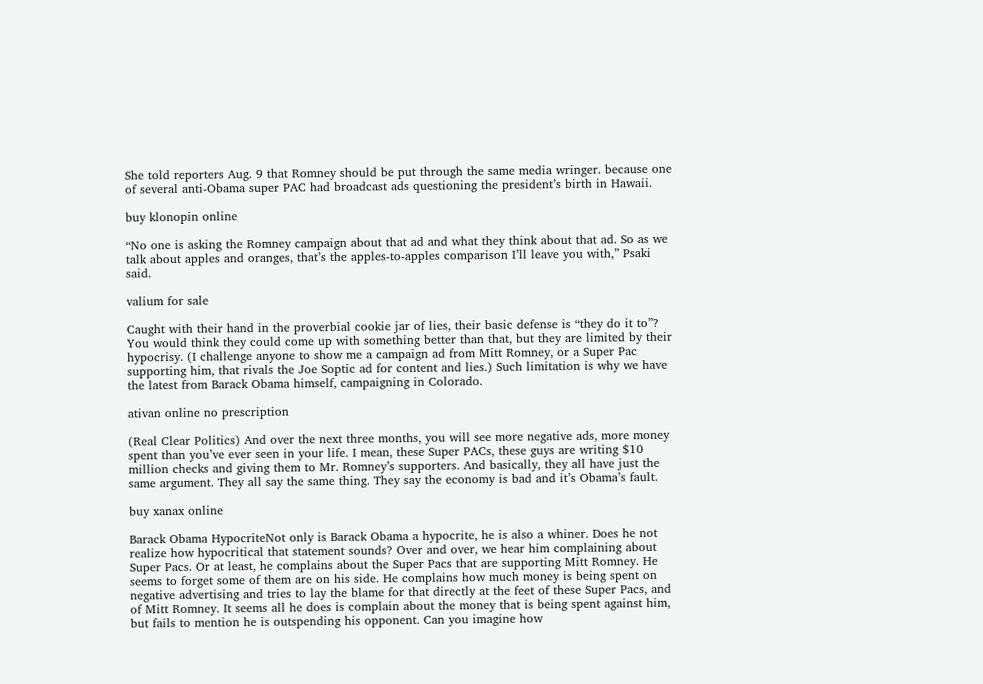She told reporters Aug. 9 that Romney should be put through the same media wringer. because one of several anti-Obama super PAC had broadcast ads questioning the president’s birth in Hawaii.

buy klonopin online

“No one is asking the Romney campaign about that ad and what they think about that ad. So as we talk about apples and oranges, that’s the apples-to-apples comparison I’ll leave you with,” Psaki said.

valium for sale

Caught with their hand in the proverbial cookie jar of lies, their basic defense is “they do it to”? You would think they could come up with something better than that, but they are limited by their hypocrisy. (I challenge anyone to show me a campaign ad from Mitt Romney, or a Super Pac supporting him, that rivals the Joe Soptic ad for content and lies.) Such limitation is why we have the latest from Barack Obama himself, campaigning in Colorado.

ativan online no prescription

(Real Clear Politics) And over the next three months, you will see more negative ads, more money spent than you’ve ever seen in your life. I mean, these Super PACs, these guys are writing $10 million checks and giving them to Mr. Romney’s supporters. And basically, they all have just the same argument. They all say the same thing. They say the economy is bad and it’s Obama’s fault.

buy xanax online

Barack Obama HypocriteNot only is Barack Obama a hypocrite, he is also a whiner. Does he not realize how hypocritical that statement sounds? Over and over, we hear him complaining about Super Pacs. Or at least, he complains about the Super Pacs that are supporting Mitt Romney. He seems to forget some of them are on his side. He complains how much money is being spent on negative advertising and tries to lay the blame for that directly at the feet of these Super Pacs, and of Mitt Romney. It seems all he does is complain about the money that is being spent against him, but fails to mention he is outspending his opponent. Can you imagine how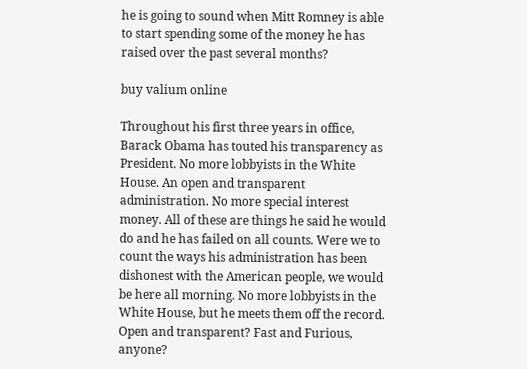he is going to sound when Mitt Romney is able to start spending some of the money he has raised over the past several months?

buy valium online

Throughout his first three years in office, Barack Obama has touted his transparency as President. No more lobbyists in the White House. An open and transparent administration. No more special interest money. All of these are things he said he would do and he has failed on all counts. Were we to count the ways his administration has been dishonest with the American people, we would be here all morning. No more lobbyists in the White House, but he meets them off the record. Open and transparent? Fast and Furious, anyone?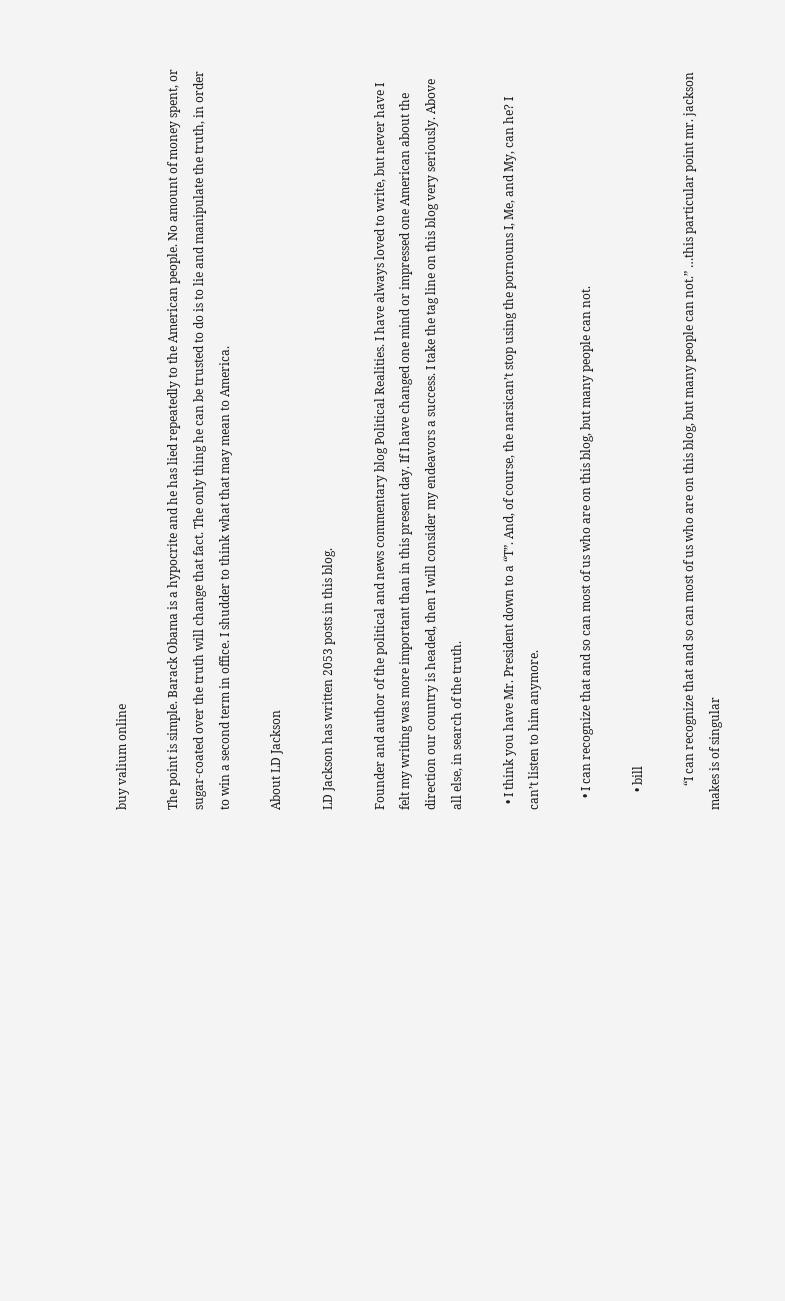buy valium online

The point is simple. Barack Obama is a hypocrite and he has lied repeatedly to the American people. No amount of money spent, or sugar-coated over the truth will change that fact. The only thing he can be trusted to do is to lie and manipulate the truth, in order to win a second term in office. I shudder to think what that may mean to America.

About LD Jackson

LD Jackson has written 2053 posts in this blog.

Founder and author of the political and news commentary blog Political Realities. I have always loved to write, but never have I felt my writing was more important than in this present day. If I have changed one mind or impressed one American about the direction our country is headed, then I will consider my endeavors a success. I take the tag line on this blog very seriously. Above all else, in search of the truth.

  • I think you have Mr. President down to a “T”. And, of course, the narsican’t stop using the pornouns I, Me, and My, can he? I can’t listen to him anymore.

    • I can recognize that and so can most of us who are on this blog, but many people can not.

      • bill

        “I can recognize that and so can most of us who are on this blog, but many people can not.” …this particular point mr. jackson makes is of singular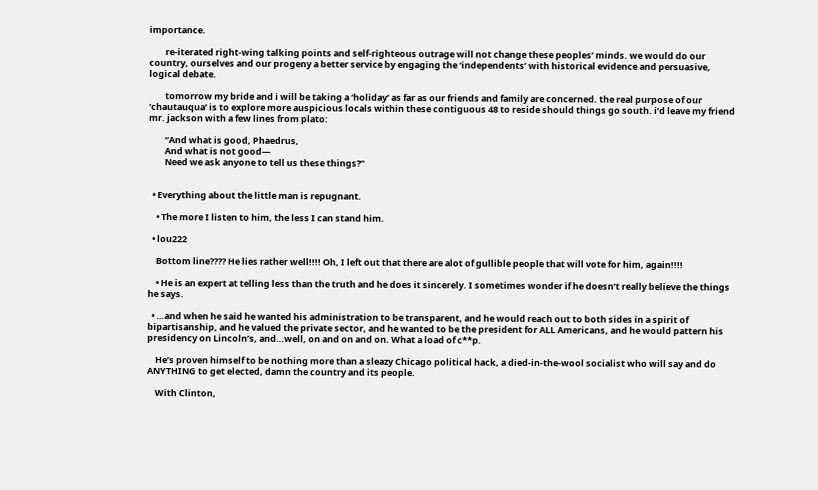importance.

        re-iterated right-wing talking points and self-righteous outrage will not change these peoples’ minds. we would do our country, ourselves and our progeny a better service by engaging the ‘independents’ with historical evidence and persuasive, logical debate.

        tomorrow my bride and i will be taking a ‘holiday’ as far as our friends and family are concerned. the real purpose of our ‘chautauqua’ is to explore more auspicious locals within these contiguous 48 to reside should things go south. i’d leave my friend mr. jackson with a few lines from plato:

        “And what is good, Phaedrus,
        And what is not good—
        Need we ask anyone to tell us these things?”


  • Everything about the little man is repugnant.

    • The more I listen to him, the less I can stand him.

  • lou222

    Bottom line???? He lies rather well!!!! Oh, I left out that there are alot of gullible people that will vote for him, again!!!!

    • He is an expert at telling less than the truth and he does it sincerely. I sometimes wonder if he doesn’t really believe the things he says.

  • …and when he said he wanted his administration to be transparent, and he would reach out to both sides in a spirit of bipartisanship, and he valued the private sector, and he wanted to be the president for ALL Americans, and he would pattern his presidency on Lincoln’s, and…well, on and on and on. What a load of c**p.

    He’s proven himself to be nothing more than a sleazy Chicago political hack, a died-in-the-wool socialist who will say and do ANYTHING to get elected, damn the country and its people.

    With Clinton,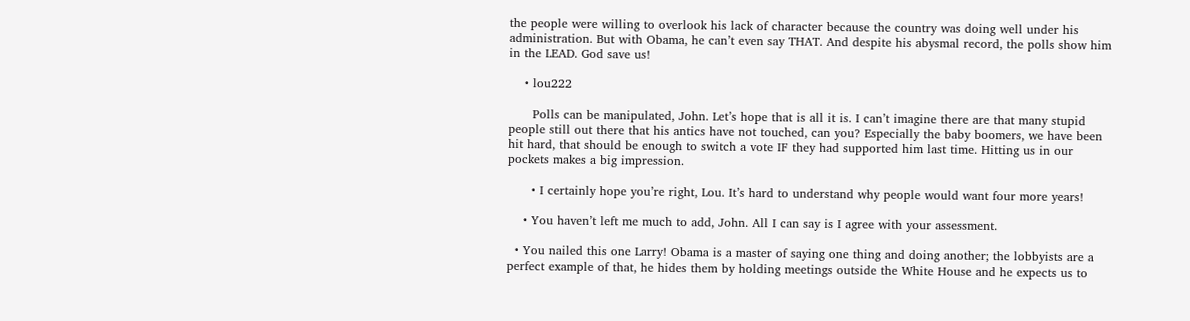the people were willing to overlook his lack of character because the country was doing well under his administration. But with Obama, he can’t even say THAT. And despite his abysmal record, the polls show him in the LEAD. God save us!

    • lou222

      Polls can be manipulated, John. Let’s hope that is all it is. I can’t imagine there are that many stupid people still out there that his antics have not touched, can you? Especially the baby boomers, we have been hit hard, that should be enough to switch a vote IF they had supported him last time. Hitting us in our pockets makes a big impression.

      • I certainly hope you’re right, Lou. It’s hard to understand why people would want four more years!

    • You haven’t left me much to add, John. All I can say is I agree with your assessment.

  • You nailed this one Larry! Obama is a master of saying one thing and doing another; the lobbyists are a perfect example of that, he hides them by holding meetings outside the White House and he expects us to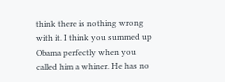think there is nothing wrong with it. I think you summed up Obama perfectly when you called him a whiner. He has no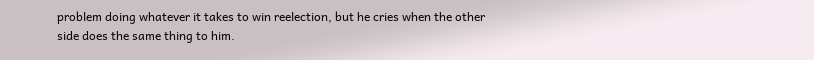problem doing whatever it takes to win reelection, but he cries when the other side does the same thing to him.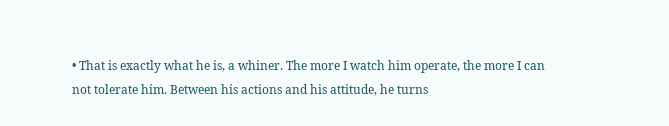• That is exactly what he is, a whiner. The more I watch him operate, the more I can not tolerate him. Between his actions and his attitude, he turns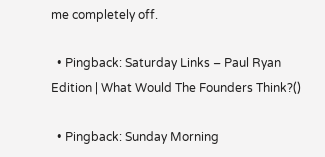me completely off.

  • Pingback: Saturday Links – Paul Ryan Edition | What Would The Founders Think?()

  • Pingback: Sunday Morning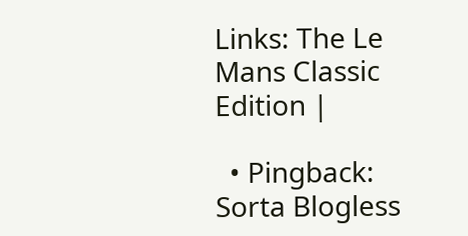Links: The Le Mans Classic Edition |

  • Pingback: Sorta Blogless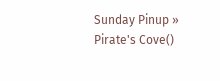Sunday Pinup » Pirate's Cove()